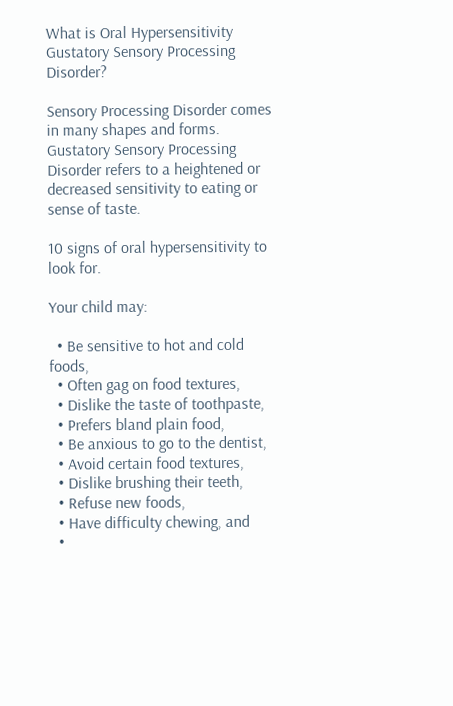What is Oral Hypersensitivity Gustatory Sensory Processing Disorder?

Sensory Processing Disorder comes in many shapes and forms. Gustatory Sensory Processing Disorder refers to a heightened or decreased sensitivity to eating or sense of taste.

10 signs of oral hypersensitivity to look for.

Your child may:

  • Be sensitive to hot and cold foods,
  • Often gag on food textures,
  • Dislike the taste of toothpaste,
  • Prefers bland plain food,
  • Be anxious to go to the dentist,
  • Avoid certain food textures,
  • Dislike brushing their teeth,
  • Refuse new foods,
  • Have difficulty chewing, and
  •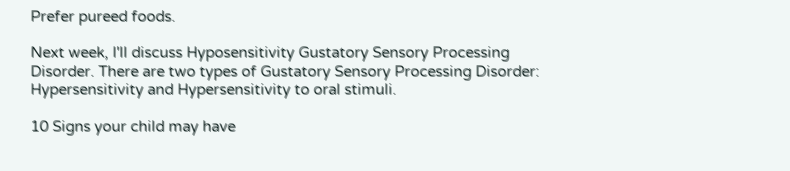Prefer pureed foods.

Next week, I'll discuss Hyposensitivity Gustatory Sensory Processing Disorder. There are two types of Gustatory Sensory Processing Disorder: Hypersensitivity and Hypersensitivity to oral stimuli.

10 Signs your child may have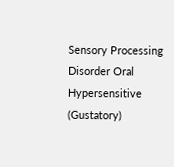Sensory Processing Disorder Oral Hypersensitive (Gustatory)